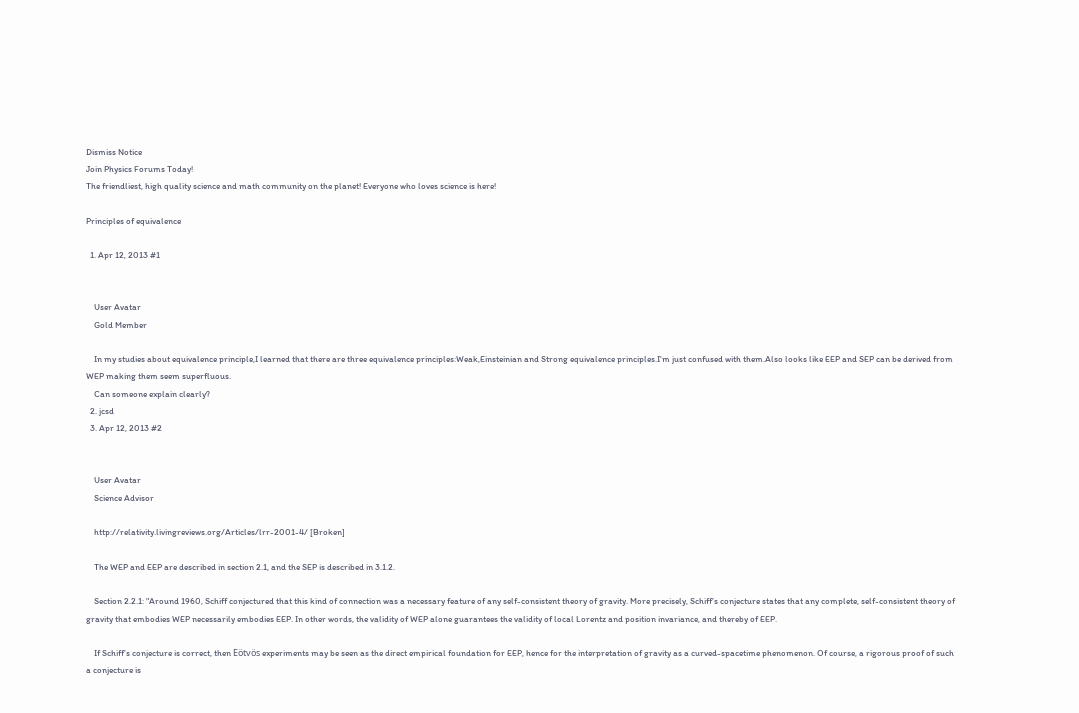Dismiss Notice
Join Physics Forums Today!
The friendliest, high quality science and math community on the planet! Everyone who loves science is here!

Principles of equivalence

  1. Apr 12, 2013 #1


    User Avatar
    Gold Member

    In my studies about equivalence principle,I learned that there are three equivalence principles:Weak,Einsteinian and Strong equivalence principles.I'm just confused with them.Also looks like EEP and SEP can be derived from WEP making them seem superfluous.
    Can someone explain clearly?
  2. jcsd
  3. Apr 12, 2013 #2


    User Avatar
    Science Advisor

    http://relativity.livingreviews.org/Articles/lrr-2001-4/ [Broken]

    The WEP and EEP are described in section 2.1, and the SEP is described in 3.1.2.

    Section 2.2.1: "Around 1960, Schiff conjectured that this kind of connection was a necessary feature of any self-consistent theory of gravity. More precisely, Schiff’s conjecture states that any complete, self-consistent theory of gravity that embodies WEP necessarily embodies EEP. In other words, the validity of WEP alone guarantees the validity of local Lorentz and position invariance, and thereby of EEP.

    If Schiff’s conjecture is correct, then Eötvös experiments may be seen as the direct empirical foundation for EEP, hence for the interpretation of gravity as a curved-spacetime phenomenon. Of course, a rigorous proof of such a conjecture is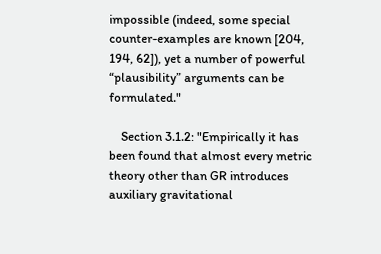impossible (indeed, some special counter-examples are known [204, 194, 62]), yet a number of powerful “plausibility” arguments can be formulated."

    Section 3.1.2: "Empirically it has been found that almost every metric theory other than GR introduces auxiliary gravitational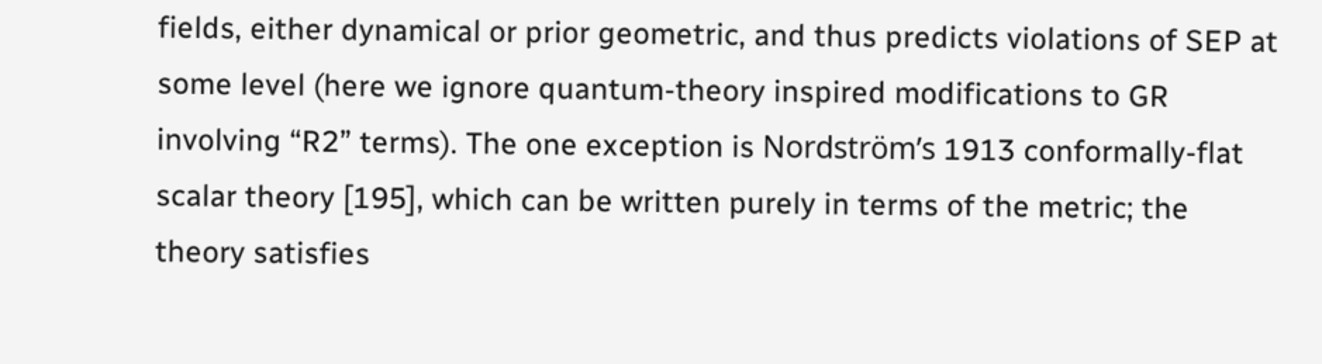fields, either dynamical or prior geometric, and thus predicts violations of SEP at some level (here we ignore quantum-theory inspired modifications to GR involving “R2” terms). The one exception is Nordström’s 1913 conformally-flat scalar theory [195], which can be written purely in terms of the metric; the theory satisfies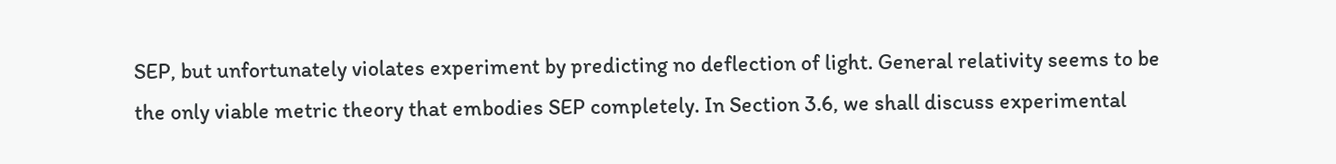SEP, but unfortunately violates experiment by predicting no deflection of light. General relativity seems to be the only viable metric theory that embodies SEP completely. In Section 3.6, we shall discuss experimental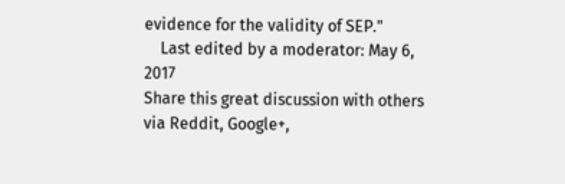evidence for the validity of SEP."
    Last edited by a moderator: May 6, 2017
Share this great discussion with others via Reddit, Google+,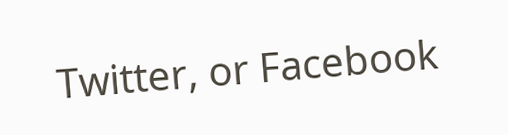Twitter, or Facebook